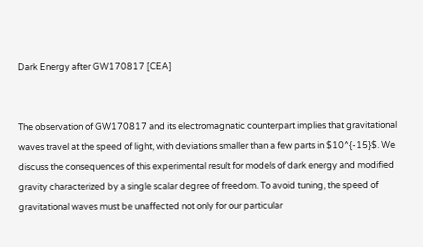Dark Energy after GW170817 [CEA]


The observation of GW170817 and its electromagnatic counterpart implies that gravitational waves travel at the speed of light, with deviations smaller than a few parts in $10^{-15}$. We discuss the consequences of this experimental result for models of dark energy and modified gravity characterized by a single scalar degree of freedom. To avoid tuning, the speed of gravitational waves must be unaffected not only for our particular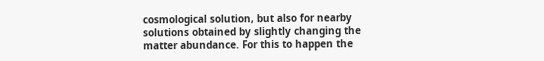cosmological solution, but also for nearby solutions obtained by slightly changing the matter abundance. For this to happen the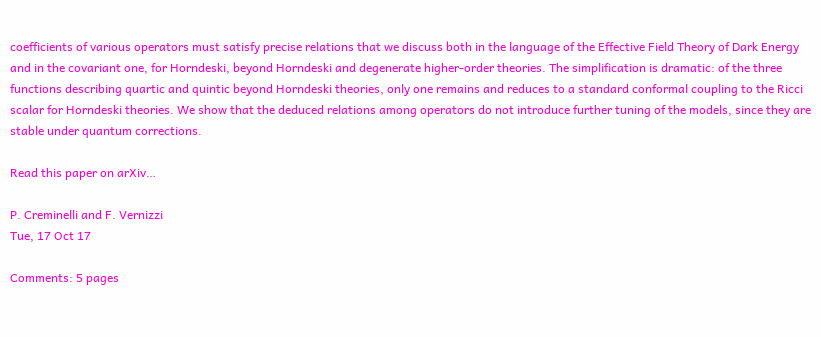coefficients of various operators must satisfy precise relations that we discuss both in the language of the Effective Field Theory of Dark Energy and in the covariant one, for Horndeski, beyond Horndeski and degenerate higher-order theories. The simplification is dramatic: of the three functions describing quartic and quintic beyond Horndeski theories, only one remains and reduces to a standard conformal coupling to the Ricci scalar for Horndeski theories. We show that the deduced relations among operators do not introduce further tuning of the models, since they are stable under quantum corrections.

Read this paper on arXiv…

P. Creminelli and F. Vernizzi
Tue, 17 Oct 17

Comments: 5 pages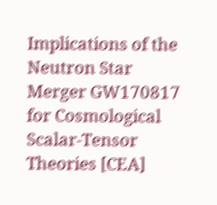Implications of the Neutron Star Merger GW170817 for Cosmological Scalar-Tensor Theories [CEA]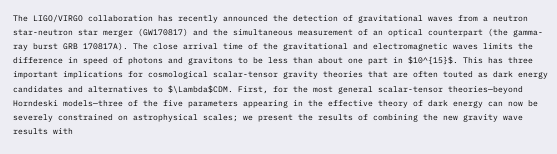The LIGO/VIRGO collaboration has recently announced the detection of gravitational waves from a neutron star-neutron star merger (GW170817) and the simultaneous measurement of an optical counterpart (the gamma-ray burst GRB 170817A). The close arrival time of the gravitational and electromagnetic waves limits the difference in speed of photons and gravitons to be less than about one part in $10^{15}$. This has three important implications for cosmological scalar-tensor gravity theories that are often touted as dark energy candidates and alternatives to $\Lambda$CDM. First, for the most general scalar-tensor theories—beyond Horndeski models—three of the five parameters appearing in the effective theory of dark energy can now be severely constrained on astrophysical scales; we present the results of combining the new gravity wave results with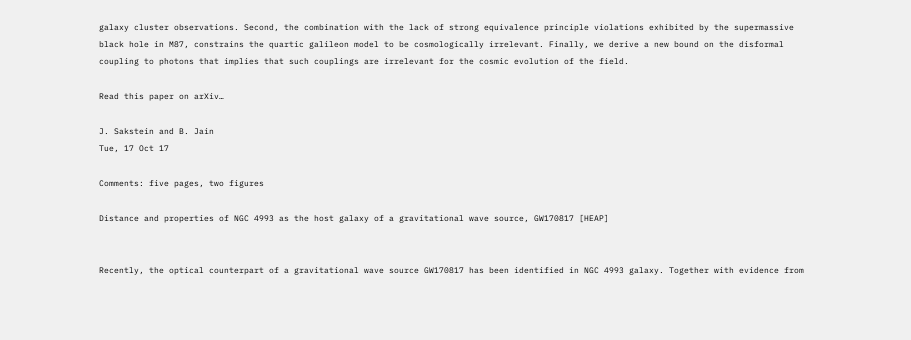galaxy cluster observations. Second, the combination with the lack of strong equivalence principle violations exhibited by the supermassive black hole in M87, constrains the quartic galileon model to be cosmologically irrelevant. Finally, we derive a new bound on the disformal coupling to photons that implies that such couplings are irrelevant for the cosmic evolution of the field.

Read this paper on arXiv…

J. Sakstein and B. Jain
Tue, 17 Oct 17

Comments: five pages, two figures

Distance and properties of NGC 4993 as the host galaxy of a gravitational wave source, GW170817 [HEAP]


Recently, the optical counterpart of a gravitational wave source GW170817 has been identified in NGC 4993 galaxy. Together with evidence from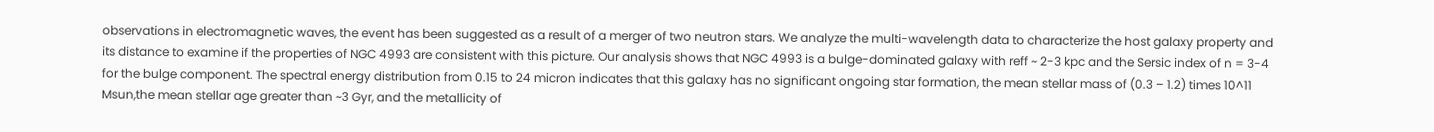observations in electromagnetic waves, the event has been suggested as a result of a merger of two neutron stars. We analyze the multi-wavelength data to characterize the host galaxy property and its distance to examine if the properties of NGC 4993 are consistent with this picture. Our analysis shows that NGC 4993 is a bulge-dominated galaxy with reff ~ 2-3 kpc and the Sersic index of n = 3-4 for the bulge component. The spectral energy distribution from 0.15 to 24 micron indicates that this galaxy has no significant ongoing star formation, the mean stellar mass of (0.3 – 1.2) times 10^11 Msun,the mean stellar age greater than ~3 Gyr, and the metallicity of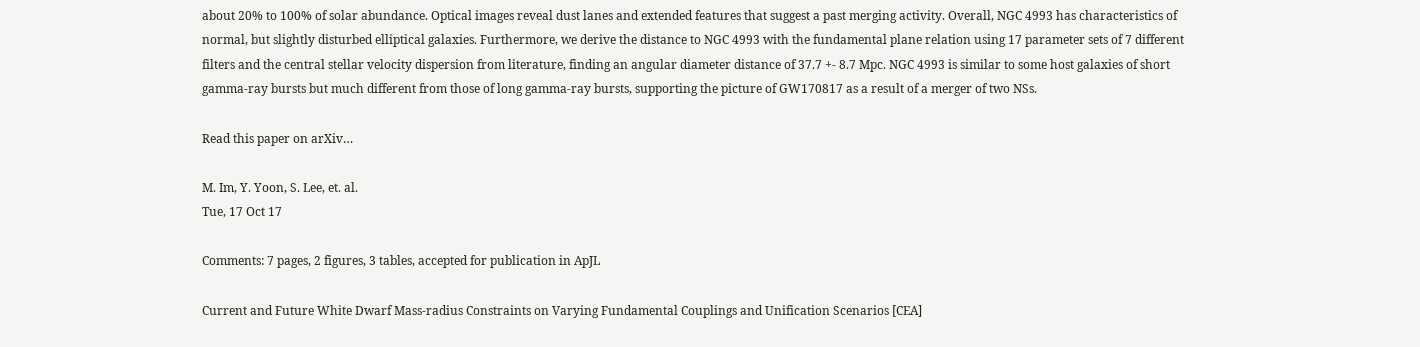about 20% to 100% of solar abundance. Optical images reveal dust lanes and extended features that suggest a past merging activity. Overall, NGC 4993 has characteristics of normal, but slightly disturbed elliptical galaxies. Furthermore, we derive the distance to NGC 4993 with the fundamental plane relation using 17 parameter sets of 7 different filters and the central stellar velocity dispersion from literature, finding an angular diameter distance of 37.7 +- 8.7 Mpc. NGC 4993 is similar to some host galaxies of short gamma-ray bursts but much different from those of long gamma-ray bursts, supporting the picture of GW170817 as a result of a merger of two NSs.

Read this paper on arXiv…

M. Im, Y. Yoon, S. Lee, et. al.
Tue, 17 Oct 17

Comments: 7 pages, 2 figures, 3 tables, accepted for publication in ApJL

Current and Future White Dwarf Mass-radius Constraints on Varying Fundamental Couplings and Unification Scenarios [CEA]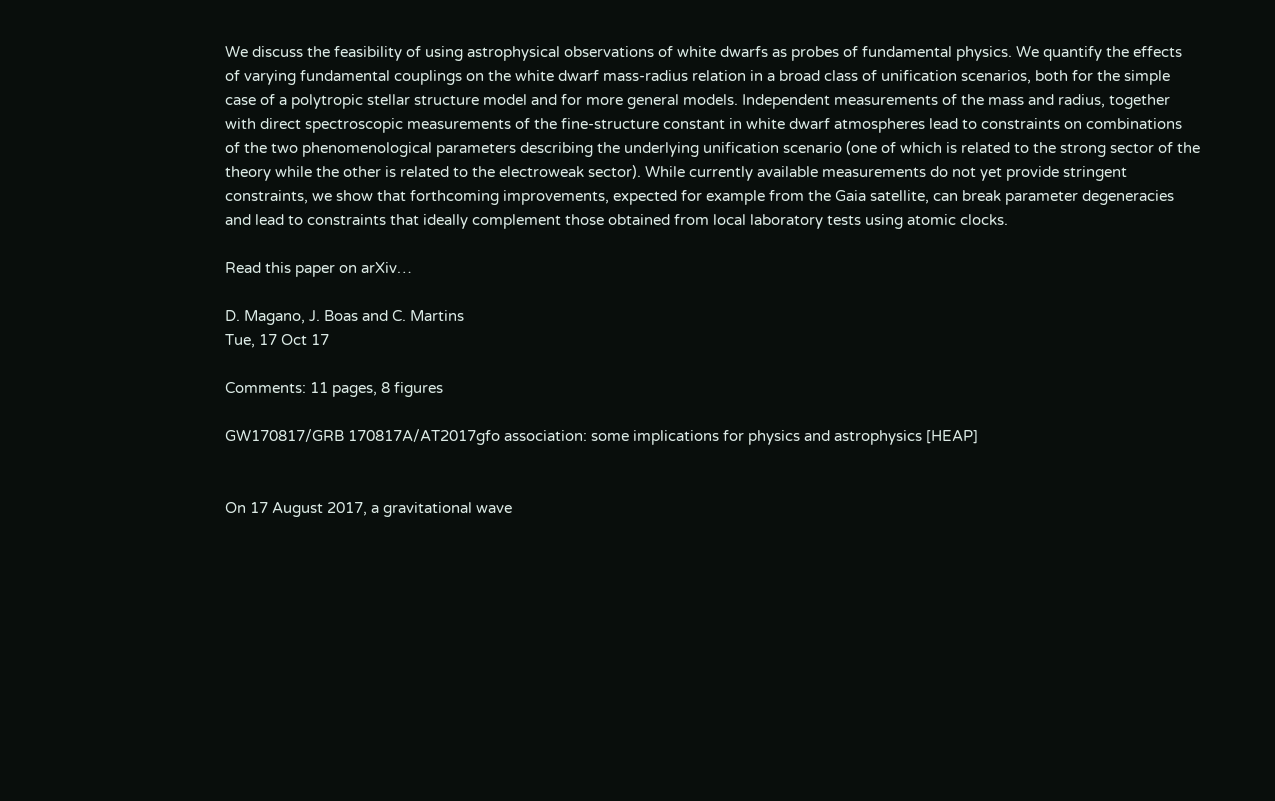We discuss the feasibility of using astrophysical observations of white dwarfs as probes of fundamental physics. We quantify the effects of varying fundamental couplings on the white dwarf mass-radius relation in a broad class of unification scenarios, both for the simple case of a polytropic stellar structure model and for more general models. Independent measurements of the mass and radius, together with direct spectroscopic measurements of the fine-structure constant in white dwarf atmospheres lead to constraints on combinations of the two phenomenological parameters describing the underlying unification scenario (one of which is related to the strong sector of the theory while the other is related to the electroweak sector). While currently available measurements do not yet provide stringent constraints, we show that forthcoming improvements, expected for example from the Gaia satellite, can break parameter degeneracies and lead to constraints that ideally complement those obtained from local laboratory tests using atomic clocks.

Read this paper on arXiv…

D. Magano, J. Boas and C. Martins
Tue, 17 Oct 17

Comments: 11 pages, 8 figures

GW170817/GRB 170817A/AT2017gfo association: some implications for physics and astrophysics [HEAP]


On 17 August 2017, a gravitational wave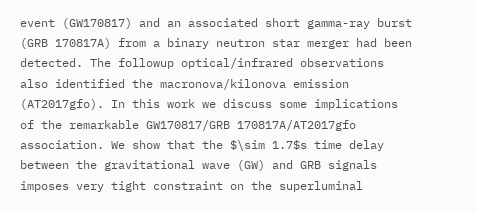event (GW170817) and an associated short gamma-ray burst (GRB 170817A) from a binary neutron star merger had been detected. The followup optical/infrared observations also identified the macronova/kilonova emission (AT2017gfo). In this work we discuss some implications of the remarkable GW170817/GRB 170817A/AT2017gfo association. We show that the $\sim 1.7$s time delay between the gravitational wave (GW) and GRB signals imposes very tight constraint on the superluminal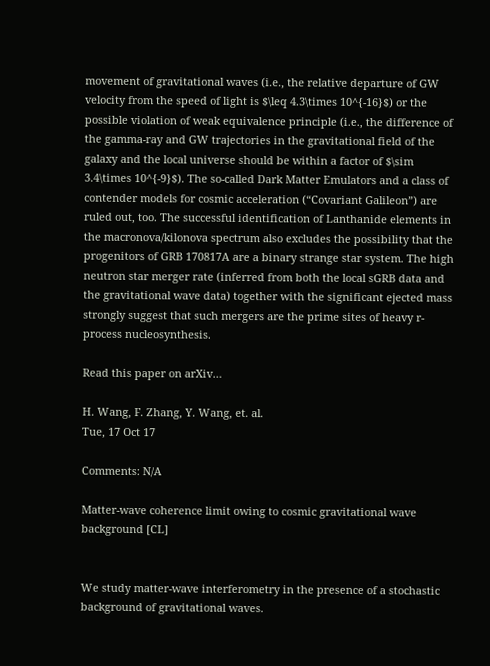movement of gravitational waves (i.e., the relative departure of GW velocity from the speed of light is $\leq 4.3\times 10^{-16}$) or the possible violation of weak equivalence principle (i.e., the difference of the gamma-ray and GW trajectories in the gravitational field of the galaxy and the local universe should be within a factor of $\sim 3.4\times 10^{-9}$). The so-called Dark Matter Emulators and a class of contender models for cosmic acceleration (“Covariant Galileon”) are ruled out, too. The successful identification of Lanthanide elements in the macronova/kilonova spectrum also excludes the possibility that the progenitors of GRB 170817A are a binary strange star system. The high neutron star merger rate (inferred from both the local sGRB data and the gravitational wave data) together with the significant ejected mass strongly suggest that such mergers are the prime sites of heavy r-process nucleosynthesis.

Read this paper on arXiv…

H. Wang, F. Zhang, Y. Wang, et. al.
Tue, 17 Oct 17

Comments: N/A

Matter-wave coherence limit owing to cosmic gravitational wave background [CL]


We study matter-wave interferometry in the presence of a stochastic background of gravitational waves.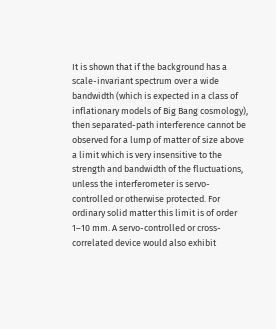It is shown that if the background has a scale-invariant spectrum over a wide bandwidth (which is expected in a class of inflationary models of Big Bang cosmology), then separated-path interference cannot be observed for a lump of matter of size above a limit which is very insensitive to the strength and bandwidth of the fluctuations, unless the interferometer is servo-controlled or otherwise protected. For ordinary solid matter this limit is of order 1–10 mm. A servo-controlled or cross-correlated device would also exhibit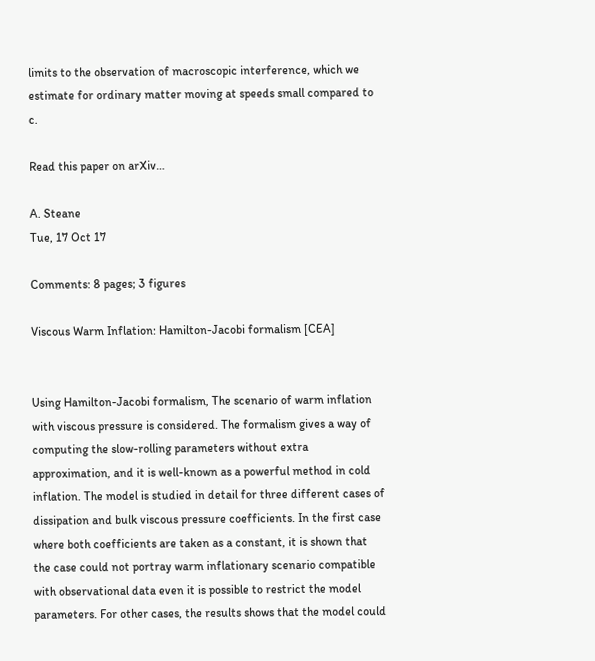limits to the observation of macroscopic interference, which we estimate for ordinary matter moving at speeds small compared to c.

Read this paper on arXiv…

A. Steane
Tue, 17 Oct 17

Comments: 8 pages; 3 figures

Viscous Warm Inflation: Hamilton-Jacobi formalism [CEA]


Using Hamilton-Jacobi formalism, The scenario of warm inflation with viscous pressure is considered. The formalism gives a way of computing the slow-rolling parameters without extra approximation, and it is well-known as a powerful method in cold inflation. The model is studied in detail for three different cases of dissipation and bulk viscous pressure coefficients. In the first case where both coefficients are taken as a constant, it is shown that the case could not portray warm inflationary scenario compatible with observational data even it is possible to restrict the model parameters. For other cases, the results shows that the model could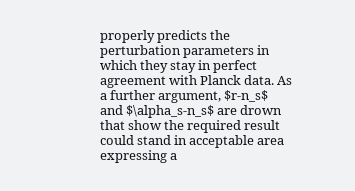properly predicts the perturbation parameters in which they stay in perfect agreement with Planck data. As a further argument, $r-n_s$ and $\alpha_s-n_s$ are drown that show the required result could stand in acceptable area expressing a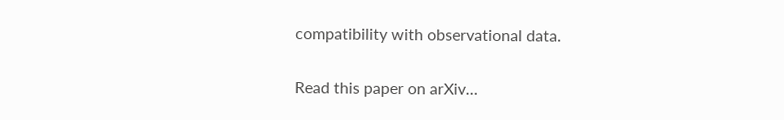compatibility with observational data.

Read this paper on arXiv…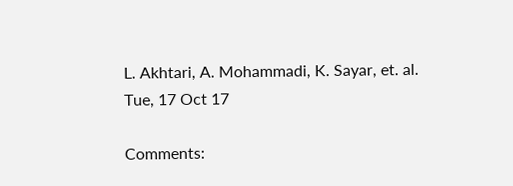L. Akhtari, A. Mohammadi, K. Sayar, et. al.
Tue, 17 Oct 17

Comments: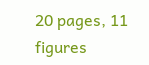20 pages, 11 figures